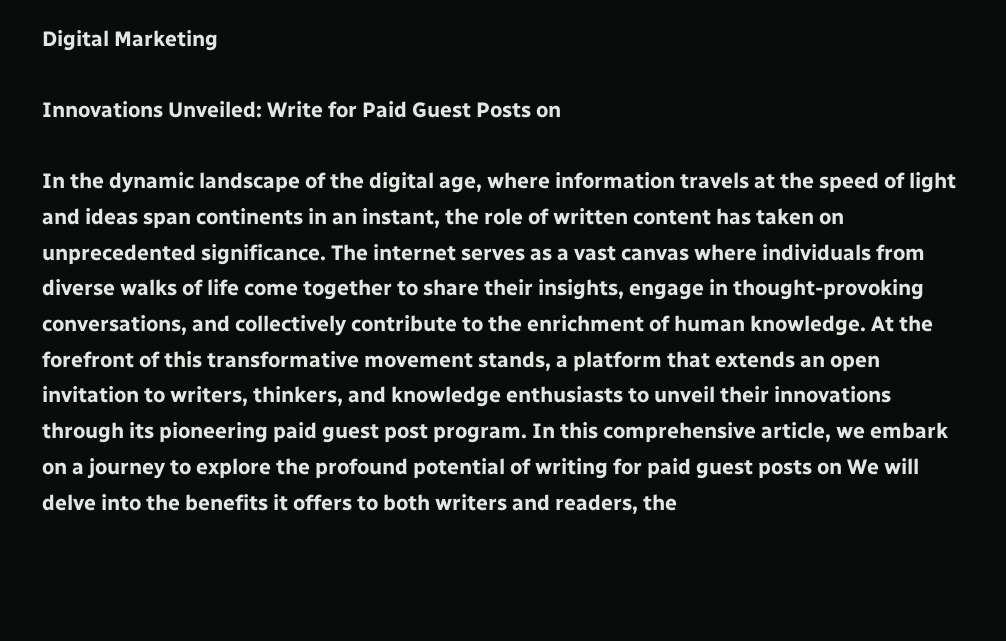Digital Marketing

Innovations Unveiled: Write for Paid Guest Posts on

In the dynamic landscape of the digital age, where information travels at the speed of light and ideas span continents in an instant, the role of written content has taken on unprecedented significance. The internet serves as a vast canvas where individuals from diverse walks of life come together to share their insights, engage in thought-provoking conversations, and collectively contribute to the enrichment of human knowledge. At the forefront of this transformative movement stands, a platform that extends an open invitation to writers, thinkers, and knowledge enthusiasts to unveil their innovations through its pioneering paid guest post program. In this comprehensive article, we embark on a journey to explore the profound potential of writing for paid guest posts on We will delve into the benefits it offers to both writers and readers, the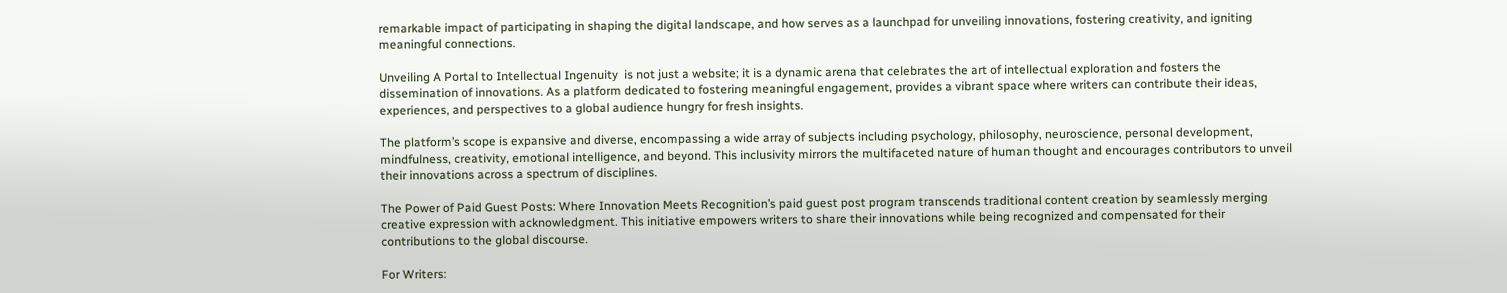remarkable impact of participating in shaping the digital landscape, and how serves as a launchpad for unveiling innovations, fostering creativity, and igniting meaningful connections.

Unveiling A Portal to Intellectual Ingenuity  is not just a website; it is a dynamic arena that celebrates the art of intellectual exploration and fosters the dissemination of innovations. As a platform dedicated to fostering meaningful engagement, provides a vibrant space where writers can contribute their ideas, experiences, and perspectives to a global audience hungry for fresh insights.

The platform’s scope is expansive and diverse, encompassing a wide array of subjects including psychology, philosophy, neuroscience, personal development, mindfulness, creativity, emotional intelligence, and beyond. This inclusivity mirrors the multifaceted nature of human thought and encourages contributors to unveil their innovations across a spectrum of disciplines.

The Power of Paid Guest Posts: Where Innovation Meets Recognition’s paid guest post program transcends traditional content creation by seamlessly merging creative expression with acknowledgment. This initiative empowers writers to share their innovations while being recognized and compensated for their contributions to the global discourse.

For Writers: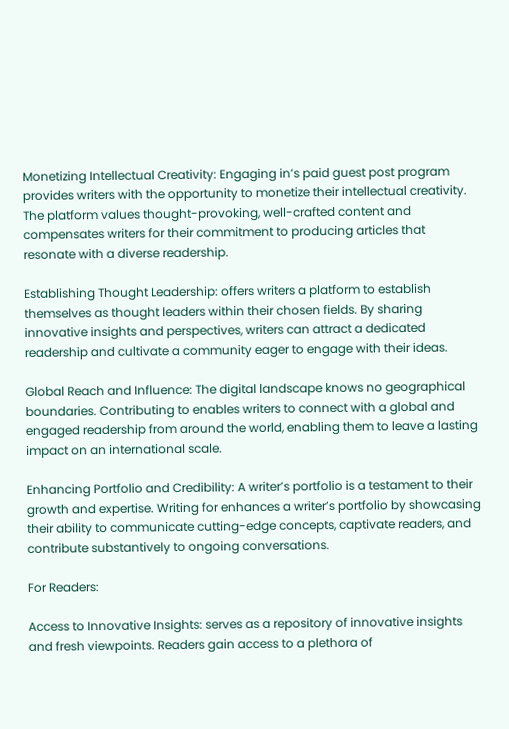Monetizing Intellectual Creativity: Engaging in’s paid guest post program provides writers with the opportunity to monetize their intellectual creativity. The platform values thought-provoking, well-crafted content and compensates writers for their commitment to producing articles that resonate with a diverse readership.

Establishing Thought Leadership: offers writers a platform to establish themselves as thought leaders within their chosen fields. By sharing innovative insights and perspectives, writers can attract a dedicated readership and cultivate a community eager to engage with their ideas.

Global Reach and Influence: The digital landscape knows no geographical boundaries. Contributing to enables writers to connect with a global and engaged readership from around the world, enabling them to leave a lasting impact on an international scale.

Enhancing Portfolio and Credibility: A writer’s portfolio is a testament to their growth and expertise. Writing for enhances a writer’s portfolio by showcasing their ability to communicate cutting-edge concepts, captivate readers, and contribute substantively to ongoing conversations.

For Readers:

Access to Innovative Insights: serves as a repository of innovative insights and fresh viewpoints. Readers gain access to a plethora of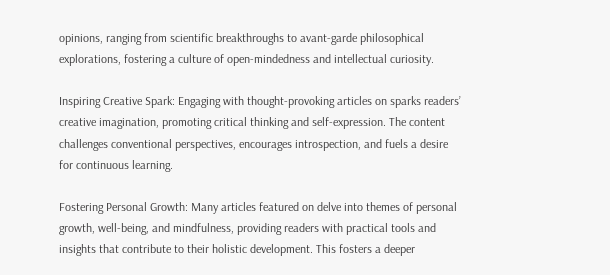opinions, ranging from scientific breakthroughs to avant-garde philosophical explorations, fostering a culture of open-mindedness and intellectual curiosity.

Inspiring Creative Spark: Engaging with thought-provoking articles on sparks readers’ creative imagination, promoting critical thinking and self-expression. The content challenges conventional perspectives, encourages introspection, and fuels a desire for continuous learning.

Fostering Personal Growth: Many articles featured on delve into themes of personal growth, well-being, and mindfulness, providing readers with practical tools and insights that contribute to their holistic development. This fosters a deeper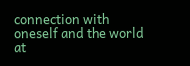connection with oneself and the world at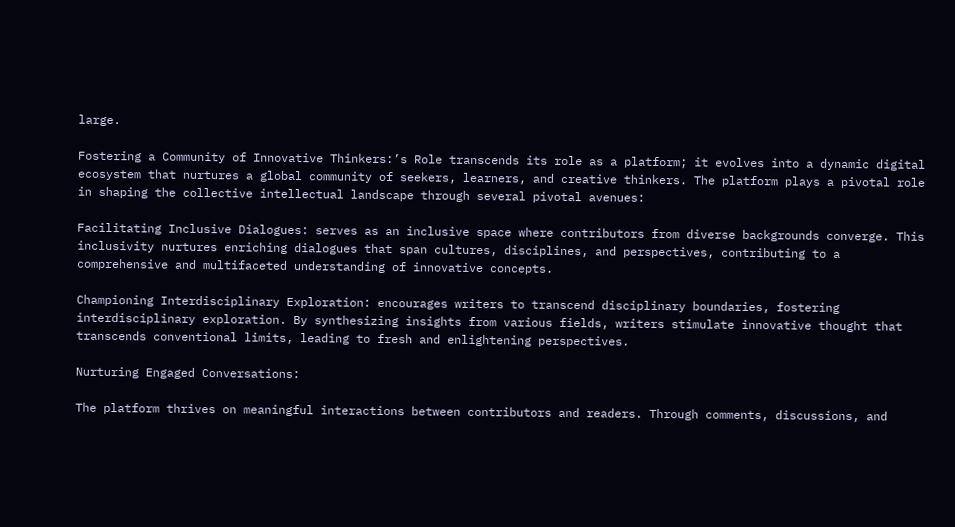large.

Fostering a Community of Innovative Thinkers:’s Role transcends its role as a platform; it evolves into a dynamic digital ecosystem that nurtures a global community of seekers, learners, and creative thinkers. The platform plays a pivotal role in shaping the collective intellectual landscape through several pivotal avenues:

Facilitating Inclusive Dialogues: serves as an inclusive space where contributors from diverse backgrounds converge. This inclusivity nurtures enriching dialogues that span cultures, disciplines, and perspectives, contributing to a comprehensive and multifaceted understanding of innovative concepts.

Championing Interdisciplinary Exploration: encourages writers to transcend disciplinary boundaries, fostering interdisciplinary exploration. By synthesizing insights from various fields, writers stimulate innovative thought that transcends conventional limits, leading to fresh and enlightening perspectives.

Nurturing Engaged Conversations:

The platform thrives on meaningful interactions between contributors and readers. Through comments, discussions, and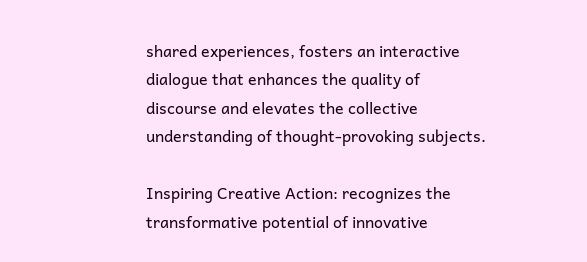shared experiences, fosters an interactive dialogue that enhances the quality of discourse and elevates the collective understanding of thought-provoking subjects.

Inspiring Creative Action: recognizes the transformative potential of innovative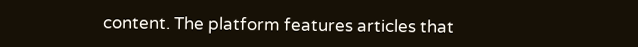content. The platform features articles that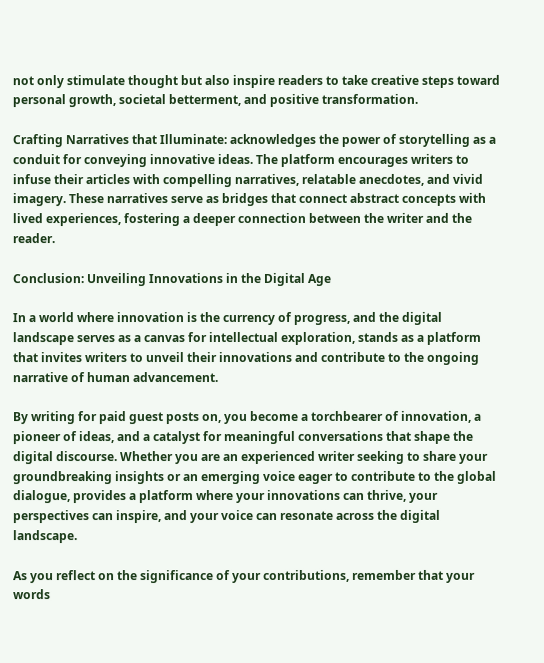not only stimulate thought but also inspire readers to take creative steps toward personal growth, societal betterment, and positive transformation.

Crafting Narratives that Illuminate: acknowledges the power of storytelling as a conduit for conveying innovative ideas. The platform encourages writers to infuse their articles with compelling narratives, relatable anecdotes, and vivid imagery. These narratives serve as bridges that connect abstract concepts with lived experiences, fostering a deeper connection between the writer and the reader.

Conclusion: Unveiling Innovations in the Digital Age

In a world where innovation is the currency of progress, and the digital landscape serves as a canvas for intellectual exploration, stands as a platform that invites writers to unveil their innovations and contribute to the ongoing narrative of human advancement.

By writing for paid guest posts on, you become a torchbearer of innovation, a pioneer of ideas, and a catalyst for meaningful conversations that shape the digital discourse. Whether you are an experienced writer seeking to share your groundbreaking insights or an emerging voice eager to contribute to the global dialogue, provides a platform where your innovations can thrive, your perspectives can inspire, and your voice can resonate across the digital landscape.

As you reflect on the significance of your contributions, remember that your words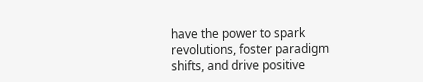have the power to spark revolutions, foster paradigm shifts, and drive positive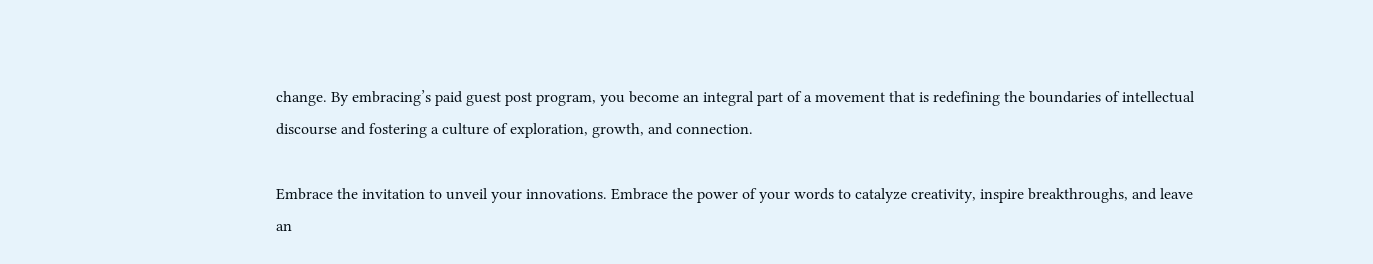change. By embracing’s paid guest post program, you become an integral part of a movement that is redefining the boundaries of intellectual discourse and fostering a culture of exploration, growth, and connection.

Embrace the invitation to unveil your innovations. Embrace the power of your words to catalyze creativity, inspire breakthroughs, and leave an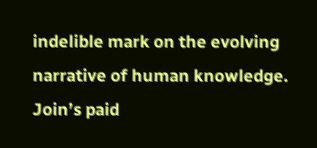indelible mark on the evolving narrative of human knowledge. Join’s paid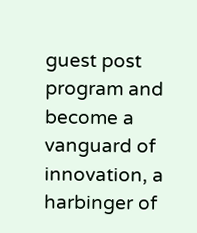guest post program and become a vanguard of innovation, a harbinger of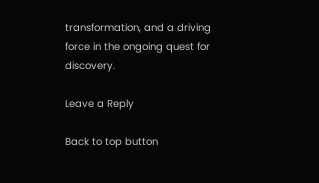transformation, and a driving force in the ongoing quest for discovery.

Leave a Reply

Back to top button